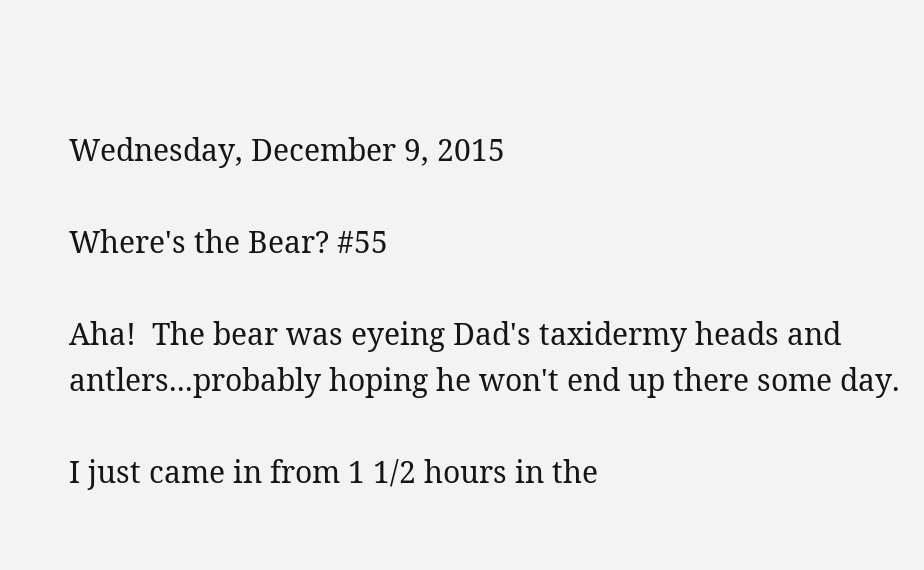Wednesday, December 9, 2015

Where's the Bear? #55

Aha!  The bear was eyeing Dad's taxidermy heads and antlers...probably hoping he won't end up there some day.

I just came in from 1 1/2 hours in the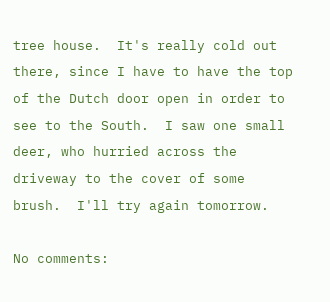tree house.  It's really cold out there, since I have to have the top of the Dutch door open in order to see to the South.  I saw one small deer, who hurried across the driveway to the cover of some brush.  I'll try again tomorrow.

No comments: